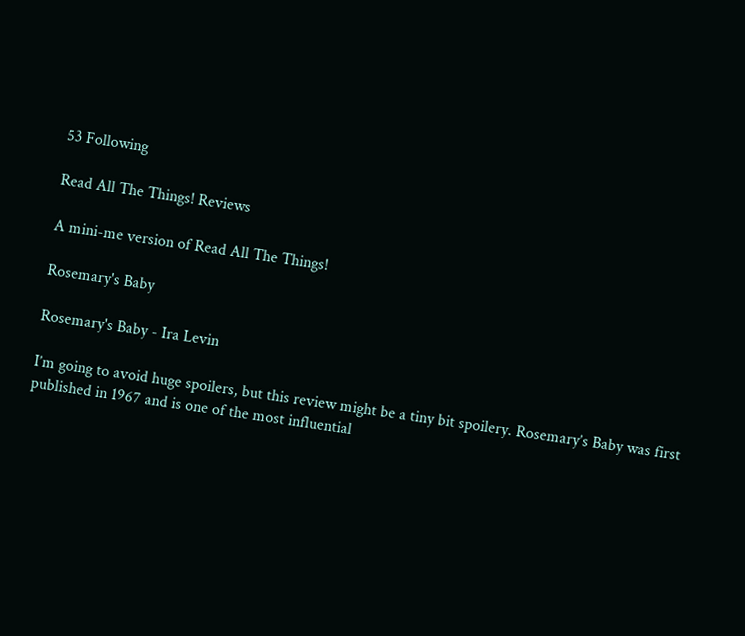53 Following

Read All The Things! Reviews

A mini-me version of Read All The Things!

Rosemary's Baby

Rosemary's Baby - Ira Levin

I’m going to avoid huge spoilers, but this review might be a tiny bit spoilery. Rosemary’s Baby was first published in 1967 and is one of the most influential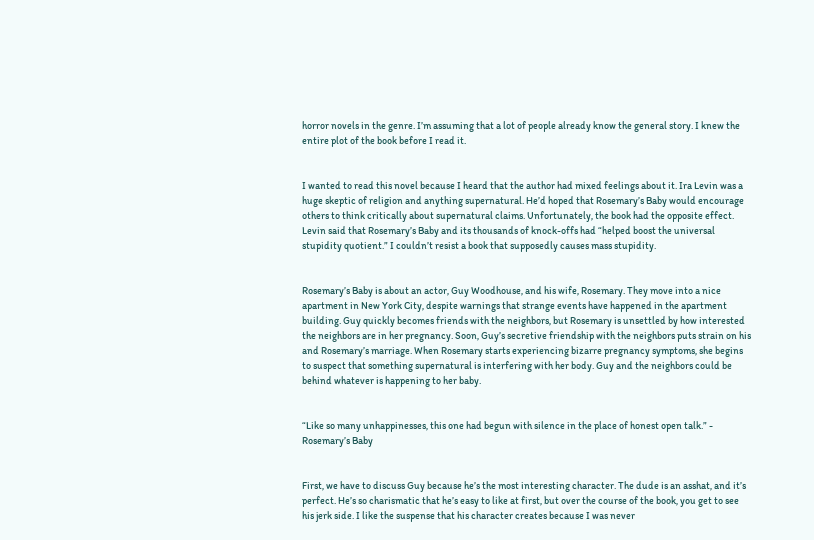horror novels in the genre. I’m assuming that a lot of people already know the general story. I knew the entire plot of the book before I read it.


I wanted to read this novel because I heard that the author had mixed feelings about it. Ira Levin was a huge skeptic of religion and anything supernatural. He’d hoped that Rosemary’s Baby would encourage others to think critically about supernatural claims. Unfortunately, the book had the opposite effect. Levin said that Rosemary’s Baby and its thousands of knock-offs had “helped boost the universal stupidity quotient.” I couldn’t resist a book that supposedly causes mass stupidity.


Rosemary’s Baby is about an actor, Guy Woodhouse, and his wife, Rosemary. They move into a nice apartment in New York City, despite warnings that strange events have happened in the apartment building. Guy quickly becomes friends with the neighbors, but Rosemary is unsettled by how interested the neighbors are in her pregnancy. Soon, Guy’s secretive friendship with the neighbors puts strain on his and Rosemary’s marriage. When Rosemary starts experiencing bizarre pregnancy symptoms, she begins to suspect that something supernatural is interfering with her body. Guy and the neighbors could be behind whatever is happening to her baby.


“Like so many unhappinesses, this one had begun with silence in the place of honest open talk.” - Rosemary’s Baby


First, we have to discuss Guy because he’s the most interesting character. The dude is an asshat, and it’s perfect. He’s so charismatic that he’s easy to like at first, but over the course of the book, you get to see his jerk side. I like the suspense that his character creates because I was never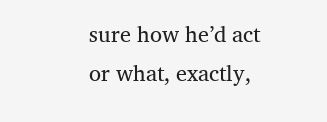sure how he’d act or what, exactly,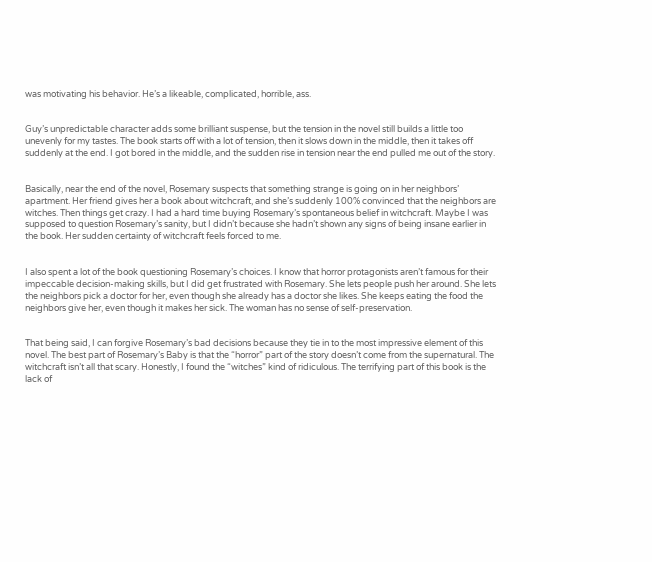was motivating his behavior. He’s a likeable, complicated, horrible, ass.


Guy’s unpredictable character adds some brilliant suspense, but the tension in the novel still builds a little too unevenly for my tastes. The book starts off with a lot of tension, then it slows down in the middle, then it takes off suddenly at the end. I got bored in the middle, and the sudden rise in tension near the end pulled me out of the story.


Basically, near the end of the novel, Rosemary suspects that something strange is going on in her neighbors’ apartment. Her friend gives her a book about witchcraft, and she’s suddenly 100% convinced that the neighbors are witches. Then things get crazy. I had a hard time buying Rosemary’s spontaneous belief in witchcraft. Maybe I was supposed to question Rosemary’s sanity, but I didn’t because she hadn’t shown any signs of being insane earlier in the book. Her sudden certainty of witchcraft feels forced to me.


I also spent a lot of the book questioning Rosemary’s choices. I know that horror protagonists aren’t famous for their impeccable decision-making skills, but I did get frustrated with Rosemary. She lets people push her around. She lets the neighbors pick a doctor for her, even though she already has a doctor she likes. She keeps eating the food the neighbors give her, even though it makes her sick. The woman has no sense of self-preservation.


That being said, I can forgive Rosemary’s bad decisions because they tie in to the most impressive element of this novel. The best part of Rosemary’s Baby is that the “horror” part of the story doesn’t come from the supernatural. The witchcraft isn’t all that scary. Honestly, I found the “witches” kind of ridiculous. The terrifying part of this book is the lack of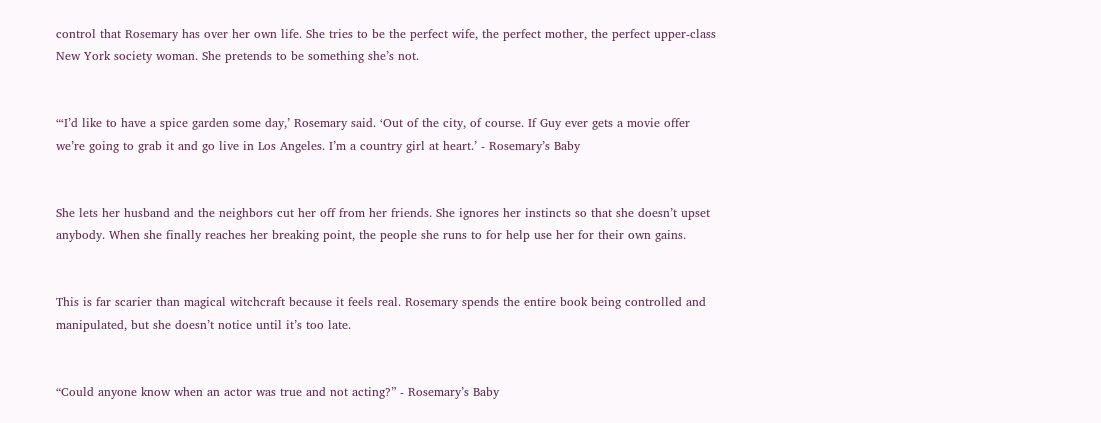control that Rosemary has over her own life. She tries to be the perfect wife, the perfect mother, the perfect upper-class New York society woman. She pretends to be something she’s not.


“‘I’d like to have a spice garden some day,’ Rosemary said. ‘Out of the city, of course. If Guy ever gets a movie offer we’re going to grab it and go live in Los Angeles. I’m a country girl at heart.’ - Rosemary’s Baby


She lets her husband and the neighbors cut her off from her friends. She ignores her instincts so that she doesn’t upset anybody. When she finally reaches her breaking point, the people she runs to for help use her for their own gains.


This is far scarier than magical witchcraft because it feels real. Rosemary spends the entire book being controlled and manipulated, but she doesn’t notice until it’s too late.


“Could anyone know when an actor was true and not acting?” - Rosemary’s Baby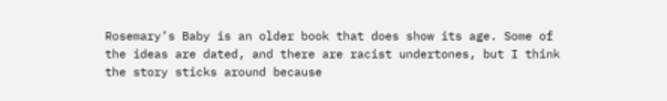Rosemary’s Baby is an older book that does show its age. Some of the ideas are dated, and there are racist undertones, but I think the story sticks around because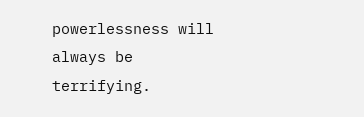powerlessness will always be terrifying.